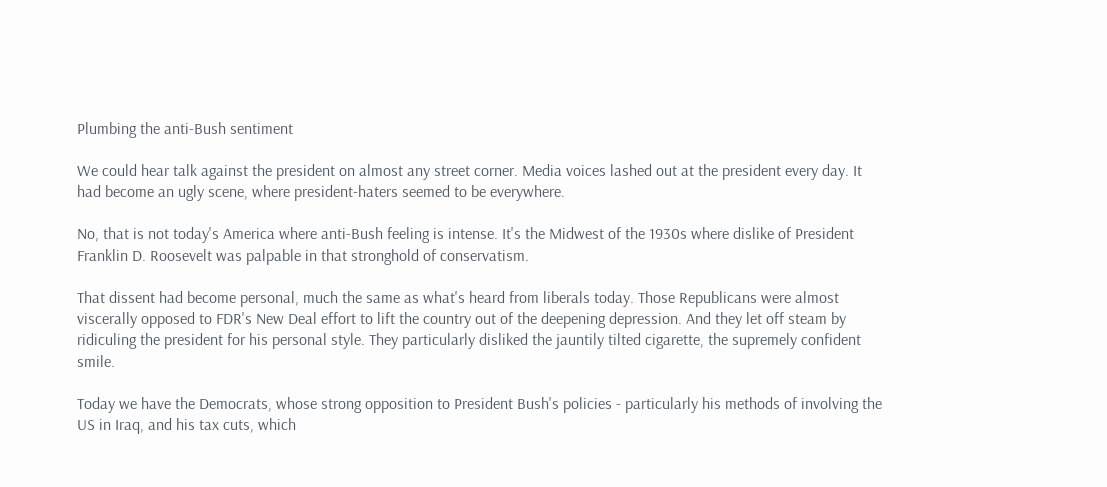Plumbing the anti-Bush sentiment

We could hear talk against the president on almost any street corner. Media voices lashed out at the president every day. It had become an ugly scene, where president-haters seemed to be everywhere.

No, that is not today's America where anti-Bush feeling is intense. It's the Midwest of the 1930s where dislike of President Franklin D. Roosevelt was palpable in that stronghold of conservatism.

That dissent had become personal, much the same as what's heard from liberals today. Those Republicans were almost viscerally opposed to FDR's New Deal effort to lift the country out of the deepening depression. And they let off steam by ridiculing the president for his personal style. They particularly disliked the jauntily tilted cigarette, the supremely confident smile.

Today we have the Democrats, whose strong opposition to President Bush's policies - particularly his methods of involving the US in Iraq, and his tax cuts, which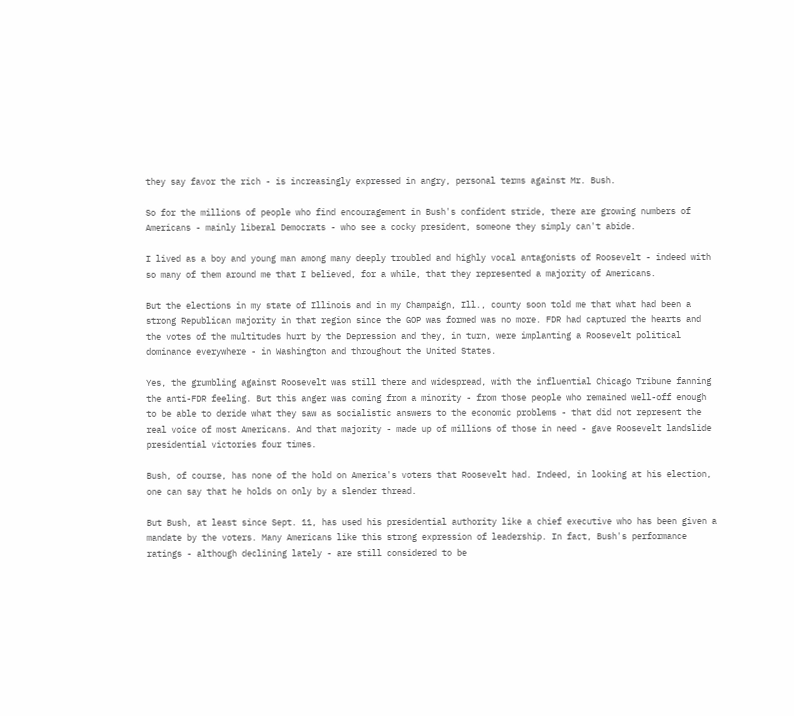they say favor the rich - is increasingly expressed in angry, personal terms against Mr. Bush.

So for the millions of people who find encouragement in Bush's confident stride, there are growing numbers of Americans - mainly liberal Democrats - who see a cocky president, someone they simply can't abide.

I lived as a boy and young man among many deeply troubled and highly vocal antagonists of Roosevelt - indeed with so many of them around me that I believed, for a while, that they represented a majority of Americans.

But the elections in my state of Illinois and in my Champaign, Ill., county soon told me that what had been a strong Republican majority in that region since the GOP was formed was no more. FDR had captured the hearts and the votes of the multitudes hurt by the Depression and they, in turn, were implanting a Roosevelt political dominance everywhere - in Washington and throughout the United States.

Yes, the grumbling against Roosevelt was still there and widespread, with the influential Chicago Tribune fanning the anti-FDR feeling. But this anger was coming from a minority - from those people who remained well-off enough to be able to deride what they saw as socialistic answers to the economic problems - that did not represent the real voice of most Americans. And that majority - made up of millions of those in need - gave Roosevelt landslide presidential victories four times.

Bush, of course, has none of the hold on America's voters that Roosevelt had. Indeed, in looking at his election, one can say that he holds on only by a slender thread.

But Bush, at least since Sept. 11, has used his presidential authority like a chief executive who has been given a mandate by the voters. Many Americans like this strong expression of leadership. In fact, Bush's performance ratings - although declining lately - are still considered to be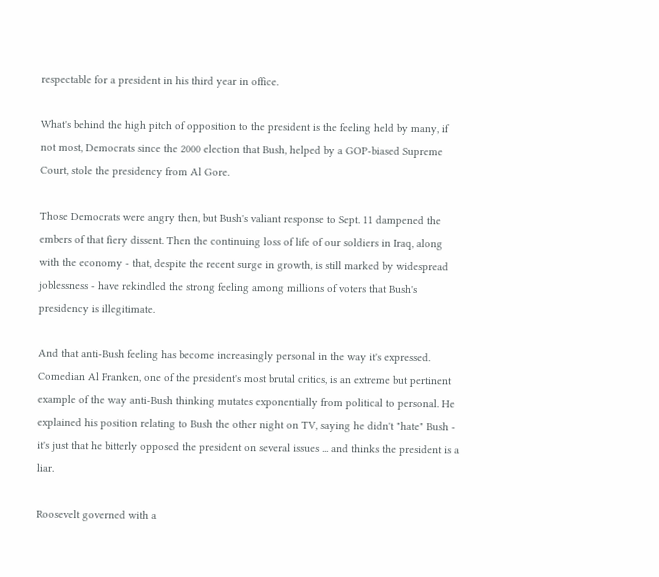respectable for a president in his third year in office.

What's behind the high pitch of opposition to the president is the feeling held by many, if not most, Democrats since the 2000 election that Bush, helped by a GOP-biased Supreme Court, stole the presidency from Al Gore.

Those Democrats were angry then, but Bush's valiant response to Sept. 11 dampened the embers of that fiery dissent. Then the continuing loss of life of our soldiers in Iraq, along with the economy - that, despite the recent surge in growth, is still marked by widespread joblessness - have rekindled the strong feeling among millions of voters that Bush's presidency is illegitimate.

And that anti-Bush feeling has become increasingly personal in the way it's expressed. Comedian Al Franken, one of the president's most brutal critics, is an extreme but pertinent example of the way anti-Bush thinking mutates exponentially from political to personal. He explained his position relating to Bush the other night on TV, saying he didn't "hate" Bush - it's just that he bitterly opposed the president on several issues ... and thinks the president is a liar.

Roosevelt governed with a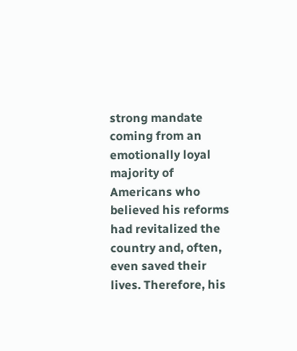strong mandate coming from an emotionally loyal majority of Americans who believed his reforms had revitalized the country and, often, even saved their lives. Therefore, his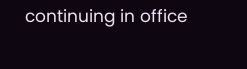continuing in office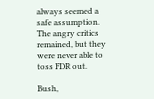always seemed a safe assumption. The angry critics remained, but they were never able to toss FDR out.

Bush,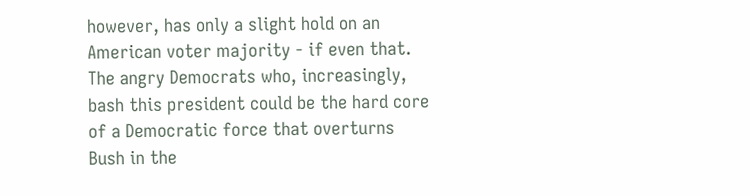however, has only a slight hold on an American voter majority - if even that. The angry Democrats who, increasingly, bash this president could be the hard core of a Democratic force that overturns Bush in the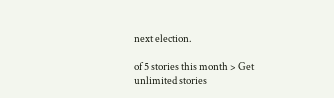next election.

of 5 stories this month > Get unlimited stories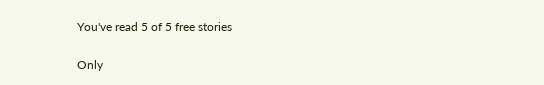You've read 5 of 5 free stories

Only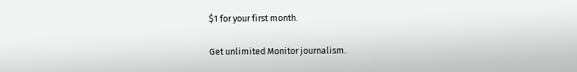$1 for your first month.

Get unlimited Monitor journalism.